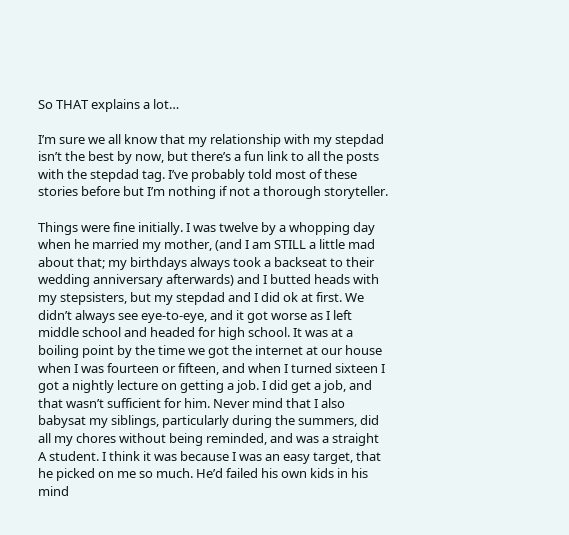So THAT explains a lot…

I’m sure we all know that my relationship with my stepdad isn’t the best by now, but there’s a fun link to all the posts with the stepdad tag. I’ve probably told most of these stories before but I’m nothing if not a thorough storyteller.

Things were fine initially. I was twelve by a whopping day when he married my mother, (and I am STILL a little mad about that; my birthdays always took a backseat to their wedding anniversary afterwards) and I butted heads with my stepsisters, but my stepdad and I did ok at first. We didn’t always see eye-to-eye, and it got worse as I left middle school and headed for high school. It was at a boiling point by the time we got the internet at our house when I was fourteen or fifteen, and when I turned sixteen I got a nightly lecture on getting a job. I did get a job, and that wasn’t sufficient for him. Never mind that I also babysat my siblings, particularly during the summers, did all my chores without being reminded, and was a straight A student. I think it was because I was an easy target, that he picked on me so much. He’d failed his own kids in his mind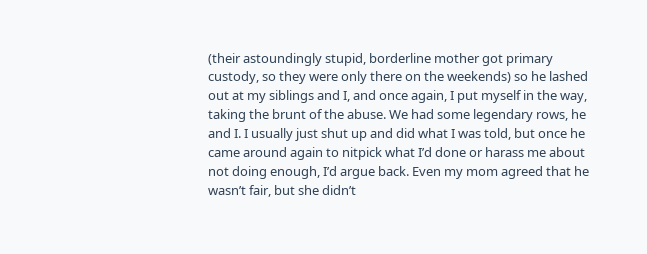(their astoundingly stupid, borderline mother got primary custody, so they were only there on the weekends) so he lashed out at my siblings and I, and once again, I put myself in the way, taking the brunt of the abuse. We had some legendary rows, he and I. I usually just shut up and did what I was told, but once he came around again to nitpick what I’d done or harass me about not doing enough, I’d argue back. Even my mom agreed that he wasn’t fair, but she didn’t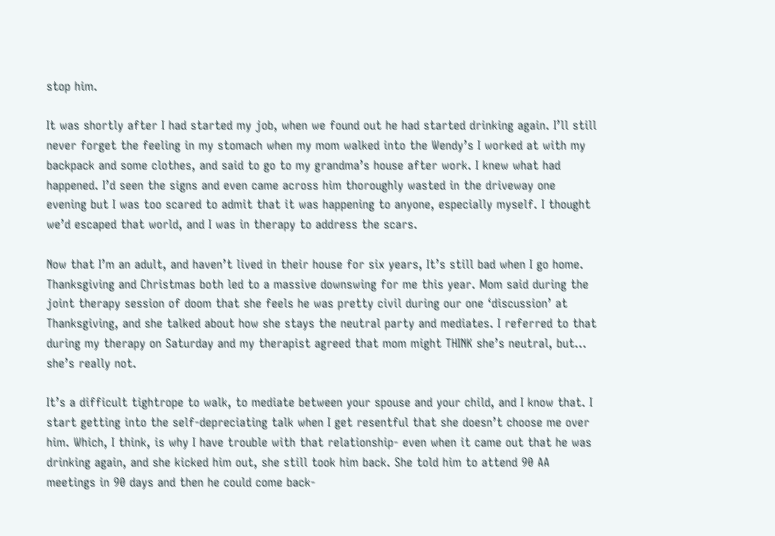stop him.

It was shortly after I had started my job, when we found out he had started drinking again. I’ll still never forget the feeling in my stomach when my mom walked into the Wendy’s I worked at with my backpack and some clothes, and said to go to my grandma’s house after work. I knew what had happened. I’d seen the signs and even came across him thoroughly wasted in the driveway one evening but I was too scared to admit that it was happening to anyone, especially myself. I thought we’d escaped that world, and I was in therapy to address the scars.

Now that I’m an adult, and haven’t lived in their house for six years, It’s still bad when I go home. Thanksgiving and Christmas both led to a massive downswing for me this year. Mom said during the joint therapy session of doom that she feels he was pretty civil during our one ‘discussion’ at Thanksgiving, and she talked about how she stays the neutral party and mediates. I referred to that during my therapy on Saturday and my therapist agreed that mom might THINK she’s neutral, but… she’s really not.

It’s a difficult tightrope to walk, to mediate between your spouse and your child, and I know that. I start getting into the self-depreciating talk when I get resentful that she doesn’t choose me over him. Which, I think, is why I have trouble with that relationship- even when it came out that he was drinking again, and she kicked him out, she still took him back. She told him to attend 90 AA meetings in 90 days and then he could come back-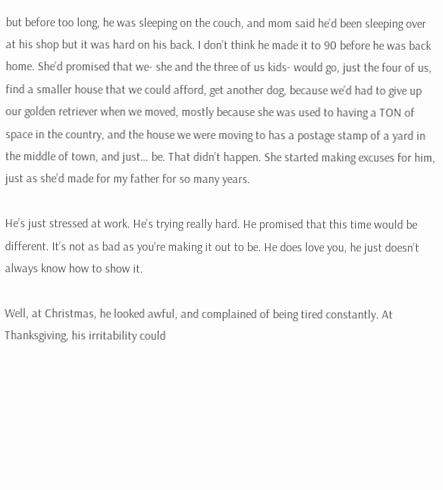but before too long, he was sleeping on the couch, and mom said he’d been sleeping over at his shop but it was hard on his back. I don’t think he made it to 90 before he was back home. She’d promised that we- she and the three of us kids- would go, just the four of us, find a smaller house that we could afford, get another dog, because we’d had to give up our golden retriever when we moved, mostly because she was used to having a TON of space in the country, and the house we were moving to has a postage stamp of a yard in the middle of town, and just… be. That didn’t happen. She started making excuses for him, just as she’d made for my father for so many years.

He’s just stressed at work. He’s trying really hard. He promised that this time would be different. It’s not as bad as you’re making it out to be. He does love you, he just doesn’t always know how to show it.

Well, at Christmas, he looked awful, and complained of being tired constantly. At Thanksgiving, his irritability could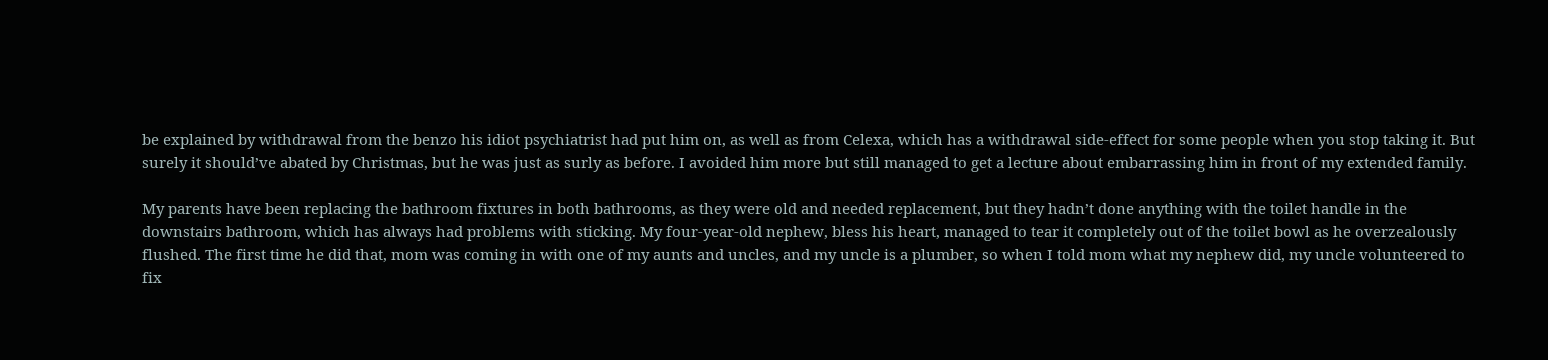be explained by withdrawal from the benzo his idiot psychiatrist had put him on, as well as from Celexa, which has a withdrawal side-effect for some people when you stop taking it. But surely it should’ve abated by Christmas, but he was just as surly as before. I avoided him more but still managed to get a lecture about embarrassing him in front of my extended family.

My parents have been replacing the bathroom fixtures in both bathrooms, as they were old and needed replacement, but they hadn’t done anything with the toilet handle in the downstairs bathroom, which has always had problems with sticking. My four-year-old nephew, bless his heart, managed to tear it completely out of the toilet bowl as he overzealously flushed. The first time he did that, mom was coming in with one of my aunts and uncles, and my uncle is a plumber, so when I told mom what my nephew did, my uncle volunteered to fix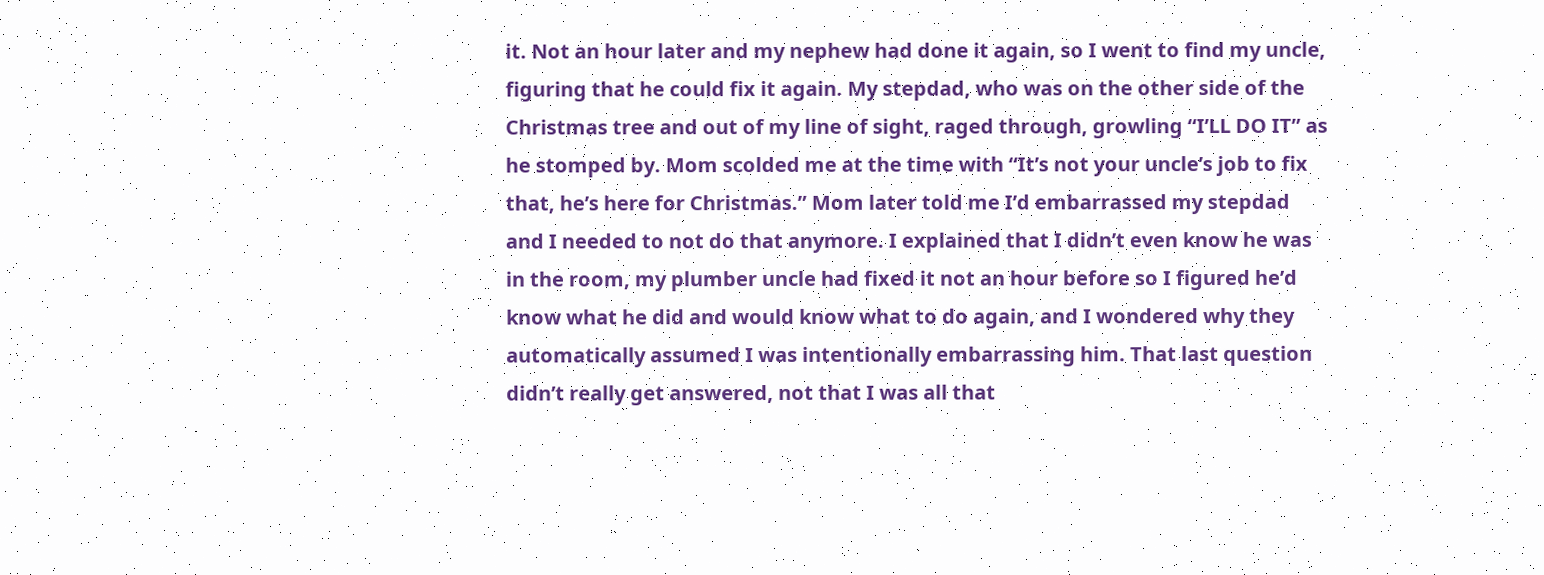it. Not an hour later and my nephew had done it again, so I went to find my uncle, figuring that he could fix it again. My stepdad, who was on the other side of the Christmas tree and out of my line of sight, raged through, growling “I’LL DO IT” as he stomped by. Mom scolded me at the time with “It’s not your uncle’s job to fix that, he’s here for Christmas.” Mom later told me I’d embarrassed my stepdad and I needed to not do that anymore. I explained that I didn’t even know he was in the room, my plumber uncle had fixed it not an hour before so I figured he’d know what he did and would know what to do again, and I wondered why they automatically assumed I was intentionally embarrassing him. That last question didn’t really get answered, not that I was all that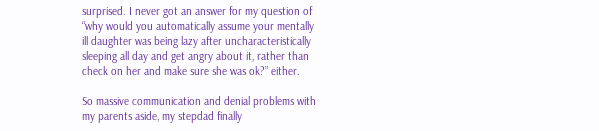surprised. I never got an answer for my question of “why would you automatically assume your mentally ill daughter was being lazy after uncharacteristically sleeping all day and get angry about it, rather than check on her and make sure she was ok?” either.

So massive communication and denial problems with my parents aside, my stepdad finally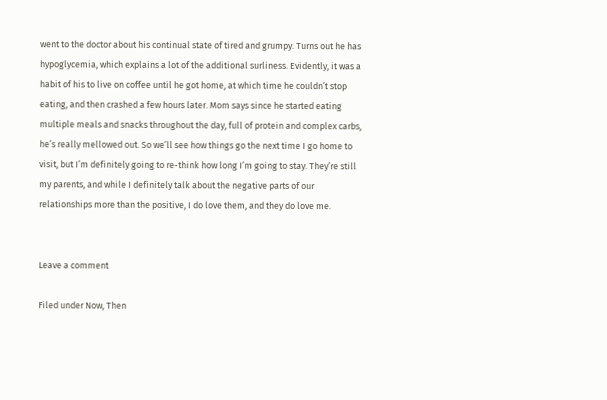went to the doctor about his continual state of tired and grumpy. Turns out he has hypoglycemia, which explains a lot of the additional surliness. Evidently, it was a habit of his to live on coffee until he got home, at which time he couldn’t stop eating, and then crashed a few hours later. Mom says since he started eating multiple meals and snacks throughout the day, full of protein and complex carbs, he’s really mellowed out. So we’ll see how things go the next time I go home to visit, but I’m definitely going to re-think how long I’m going to stay. They’re still my parents, and while I definitely talk about the negative parts of our relationships more than the positive, I do love them, and they do love me.


Leave a comment

Filed under Now, Then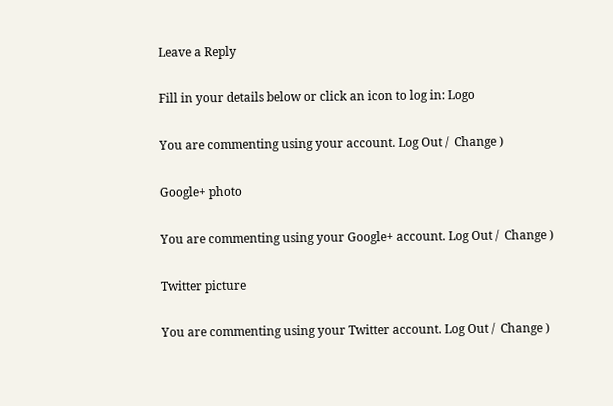Leave a Reply

Fill in your details below or click an icon to log in: Logo

You are commenting using your account. Log Out /  Change )

Google+ photo

You are commenting using your Google+ account. Log Out /  Change )

Twitter picture

You are commenting using your Twitter account. Log Out /  Change )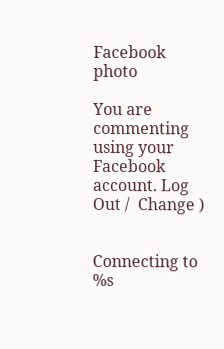Facebook photo

You are commenting using your Facebook account. Log Out /  Change )


Connecting to %s